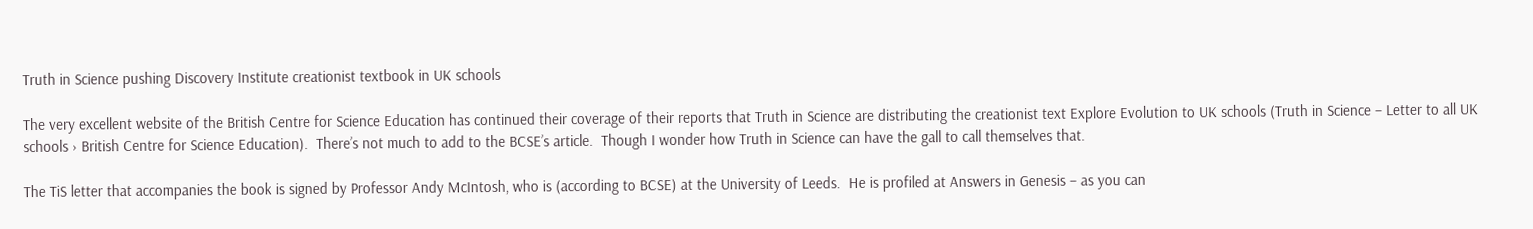Truth in Science pushing Discovery Institute creationist textbook in UK schools

The very excellent website of the British Centre for Science Education has continued their coverage of their reports that Truth in Science are distributing the creationist text Explore Evolution to UK schools (Truth in Science – Letter to all UK schools › British Centre for Science Education).  There’s not much to add to the BCSE’s article.  Though I wonder how Truth in Science can have the gall to call themselves that.

The TiS letter that accompanies the book is signed by Professor Andy McIntosh, who is (according to BCSE) at the University of Leeds.  He is profiled at Answers in Genesis – as you can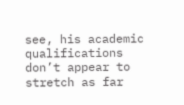see, his academic qualifications don’t appear to stretch as far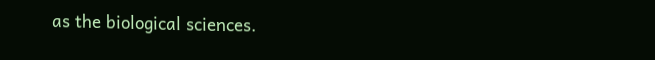as the biological sciences.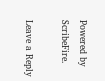Powered by ScribeFire.

Leave a Reply